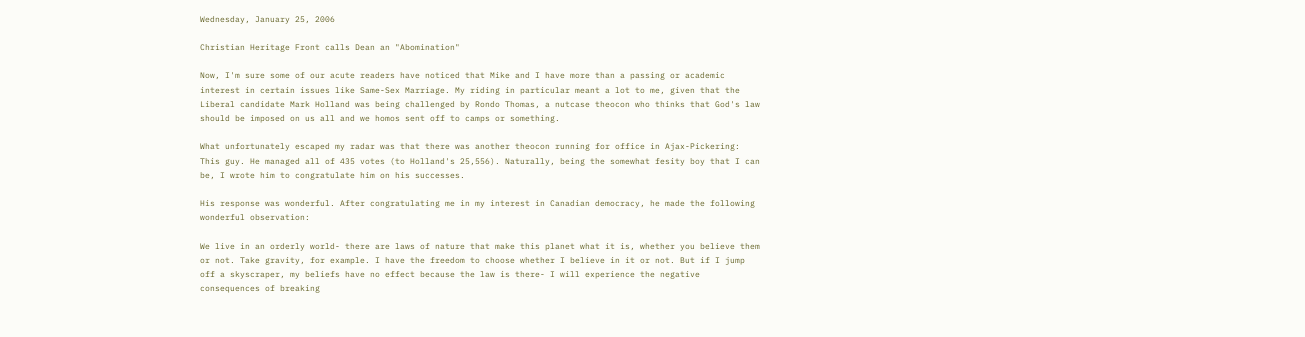Wednesday, January 25, 2006

Christian Heritage Front calls Dean an "Abomination"

Now, I'm sure some of our acute readers have noticed that Mike and I have more than a passing or academic interest in certain issues like Same-Sex Marriage. My riding in particular meant a lot to me, given that the Liberal candidate Mark Holland was being challenged by Rondo Thomas, a nutcase theocon who thinks that God's law should be imposed on us all and we homos sent off to camps or something.

What unfortunately escaped my radar was that there was another theocon running for office in Ajax-Pickering: This guy. He managed all of 435 votes (to Holland's 25,556). Naturally, being the somewhat fesity boy that I can be, I wrote him to congratulate him on his successes.

His response was wonderful. After congratulating me in my interest in Canadian democracy, he made the following wonderful observation:

We live in an orderly world- there are laws of nature that make this planet what it is, whether you believe them or not. Take gravity, for example. I have the freedom to choose whether I believe in it or not. But if I jump off a skyscraper, my beliefs have no effect because the law is there- I will experience the negative consequences of breaking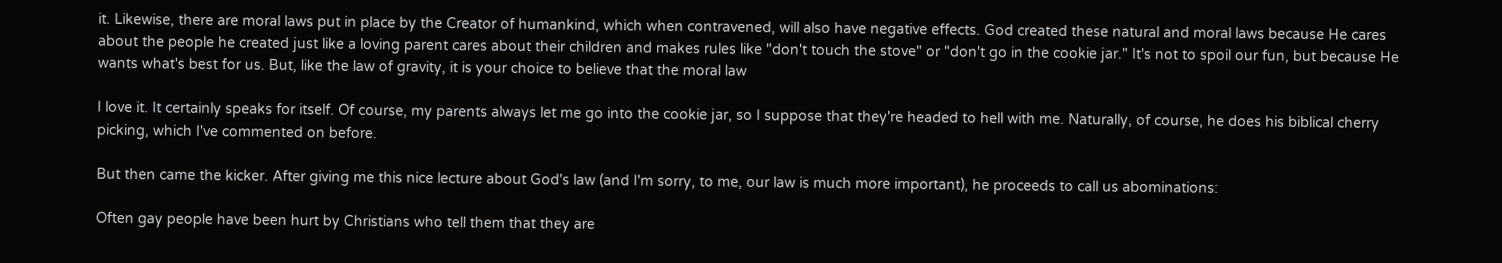it. Likewise, there are moral laws put in place by the Creator of humankind, which when contravened, will also have negative effects. God created these natural and moral laws because He cares about the people he created just like a loving parent cares about their children and makes rules like "don't touch the stove" or "don't go in the cookie jar." It's not to spoil our fun, but because He wants what's best for us. But, like the law of gravity, it is your choice to believe that the moral law

I love it. It certainly speaks for itself. Of course, my parents always let me go into the cookie jar, so I suppose that they're headed to hell with me. Naturally, of course, he does his biblical cherry picking, which I've commented on before.

But then came the kicker. After giving me this nice lecture about God's law (and I'm sorry, to me, our law is much more important), he proceeds to call us abominations:

Often gay people have been hurt by Christians who tell them that they are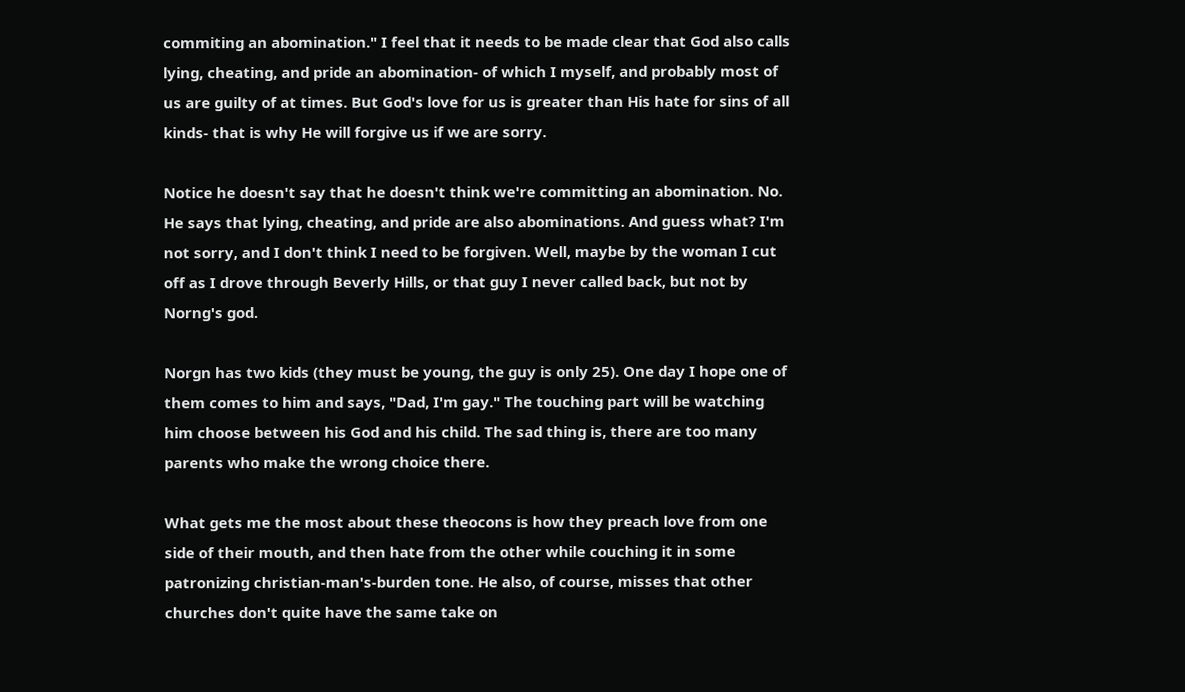commiting an abomination." I feel that it needs to be made clear that God also calls lying, cheating, and pride an abomination- of which I myself, and probably most of us are guilty of at times. But God's love for us is greater than His hate for sins of all kinds- that is why He will forgive us if we are sorry.

Notice he doesn't say that he doesn't think we're committing an abomination. No. He says that lying, cheating, and pride are also abominations. And guess what? I'm not sorry, and I don't think I need to be forgiven. Well, maybe by the woman I cut off as I drove through Beverly Hills, or that guy I never called back, but not by Norng's god.

Norgn has two kids (they must be young, the guy is only 25). One day I hope one of them comes to him and says, "Dad, I'm gay." The touching part will be watching him choose between his God and his child. The sad thing is, there are too many parents who make the wrong choice there.

What gets me the most about these theocons is how they preach love from one side of their mouth, and then hate from the other while couching it in some patronizing christian-man's-burden tone. He also, of course, misses that other churches don't quite have the same take on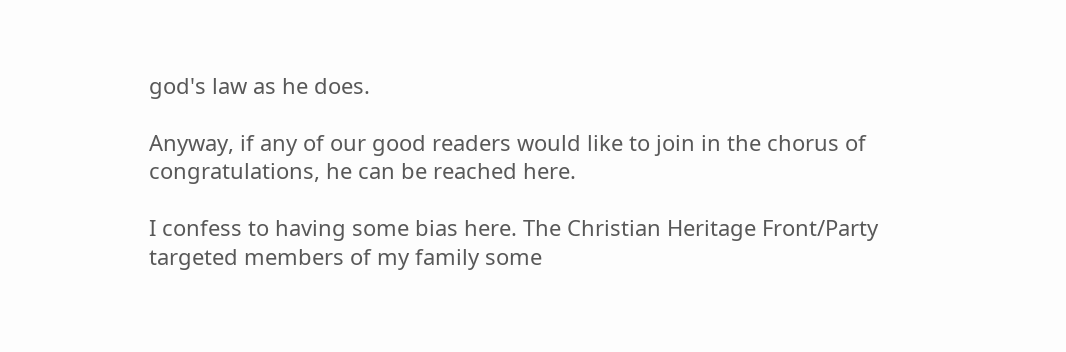god's law as he does.

Anyway, if any of our good readers would like to join in the chorus of congratulations, he can be reached here.

I confess to having some bias here. The Christian Heritage Front/Party targeted members of my family some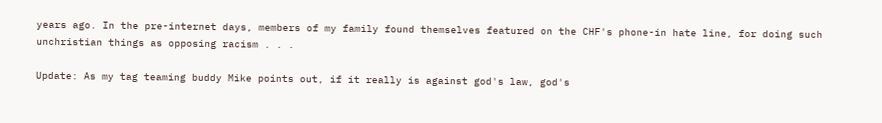years ago. In the pre-internet days, members of my family found themselves featured on the CHF's phone-in hate line, for doing such unchristian things as opposing racism . . .

Update: As my tag teaming buddy Mike points out, if it really is against god's law, god's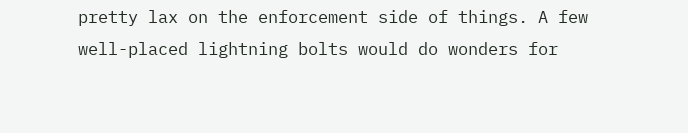pretty lax on the enforcement side of things. A few well-placed lightning bolts would do wonders for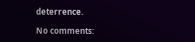deterrence.

No comments: